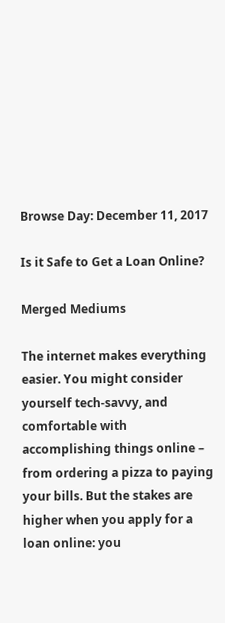Browse Day: December 11, 2017

Is it Safe to Get a Loan Online?

Merged Mediums

The internet makes everything easier. You might consider yourself tech-savvy, and comfortable with accomplishing things online – from ordering a pizza to paying your bills. But the stakes are higher when you apply for a loan online: you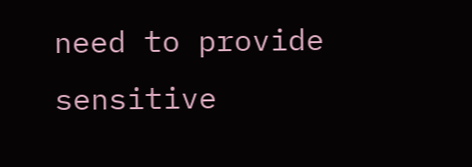need to provide sensitive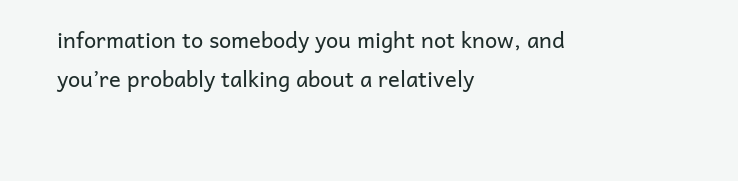information to somebody you might not know, and you’re probably talking about a relatively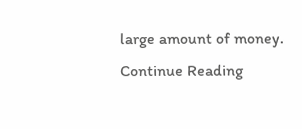large amount of money. Continue Reading